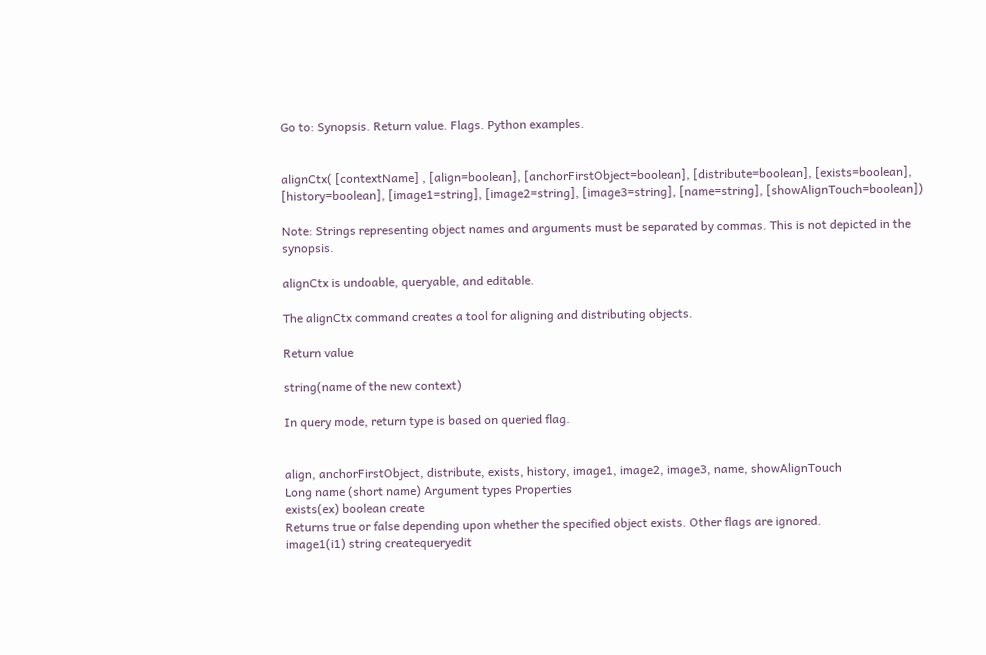Go to: Synopsis. Return value. Flags. Python examples.


alignCtx( [contextName] , [align=boolean], [anchorFirstObject=boolean], [distribute=boolean], [exists=boolean], [history=boolean], [image1=string], [image2=string], [image3=string], [name=string], [showAlignTouch=boolean])

Note: Strings representing object names and arguments must be separated by commas. This is not depicted in the synopsis.

alignCtx is undoable, queryable, and editable.

The alignCtx command creates a tool for aligning and distributing objects.

Return value

string(name of the new context)

In query mode, return type is based on queried flag.


align, anchorFirstObject, distribute, exists, history, image1, image2, image3, name, showAlignTouch
Long name (short name) Argument types Properties
exists(ex) boolean create
Returns true or false depending upon whether the specified object exists. Other flags are ignored.
image1(i1) string createqueryedit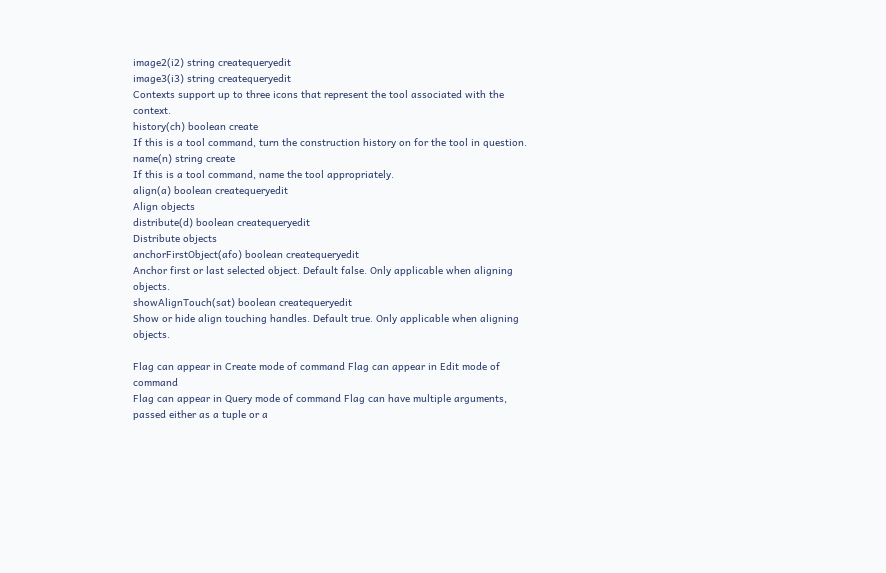image2(i2) string createqueryedit
image3(i3) string createqueryedit
Contexts support up to three icons that represent the tool associated with the context.
history(ch) boolean create
If this is a tool command, turn the construction history on for the tool in question.
name(n) string create
If this is a tool command, name the tool appropriately.
align(a) boolean createqueryedit
Align objects
distribute(d) boolean createqueryedit
Distribute objects
anchorFirstObject(afo) boolean createqueryedit
Anchor first or last selected object. Default false. Only applicable when aligning objects.
showAlignTouch(sat) boolean createqueryedit
Show or hide align touching handles. Default true. Only applicable when aligning objects.

Flag can appear in Create mode of command Flag can appear in Edit mode of command
Flag can appear in Query mode of command Flag can have multiple arguments, passed either as a tuple or a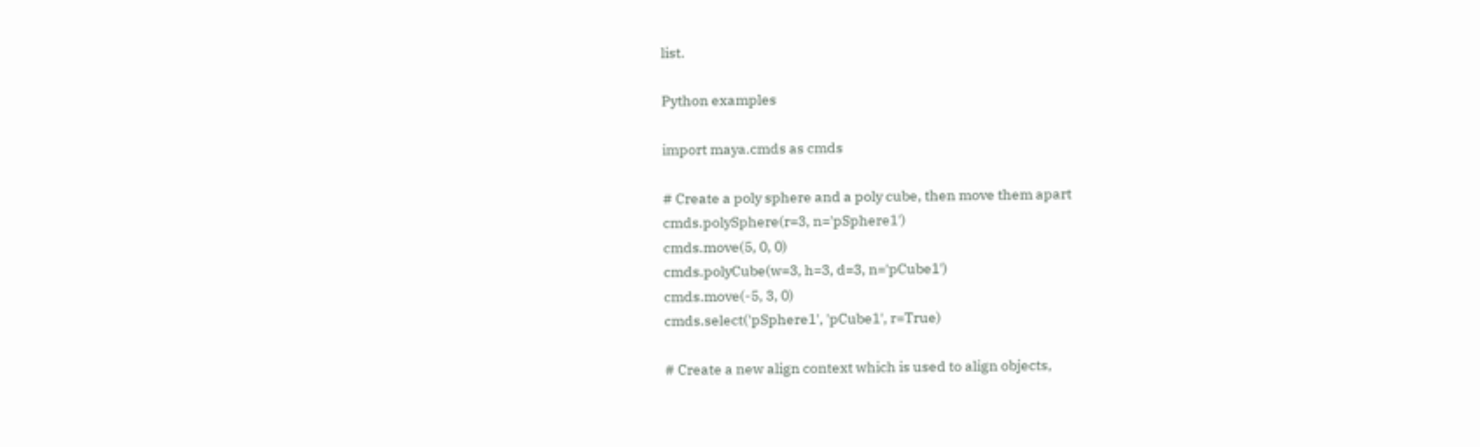list.

Python examples

import maya.cmds as cmds

# Create a poly sphere and a poly cube, then move them apart
cmds.polySphere(r=3, n='pSphere1')
cmds.move(5, 0, 0)
cmds.polyCube(w=3, h=3, d=3, n='pCube1')
cmds.move(-5, 3, 0)
cmds.select('pSphere1', 'pCube1', r=True)

# Create a new align context which is used to align objects,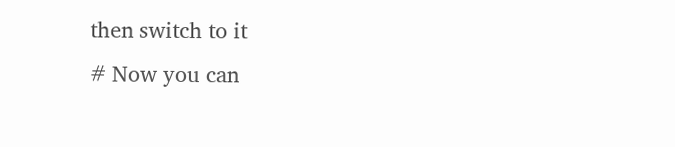then switch to it
# Now you can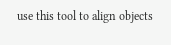use this tool to align objects